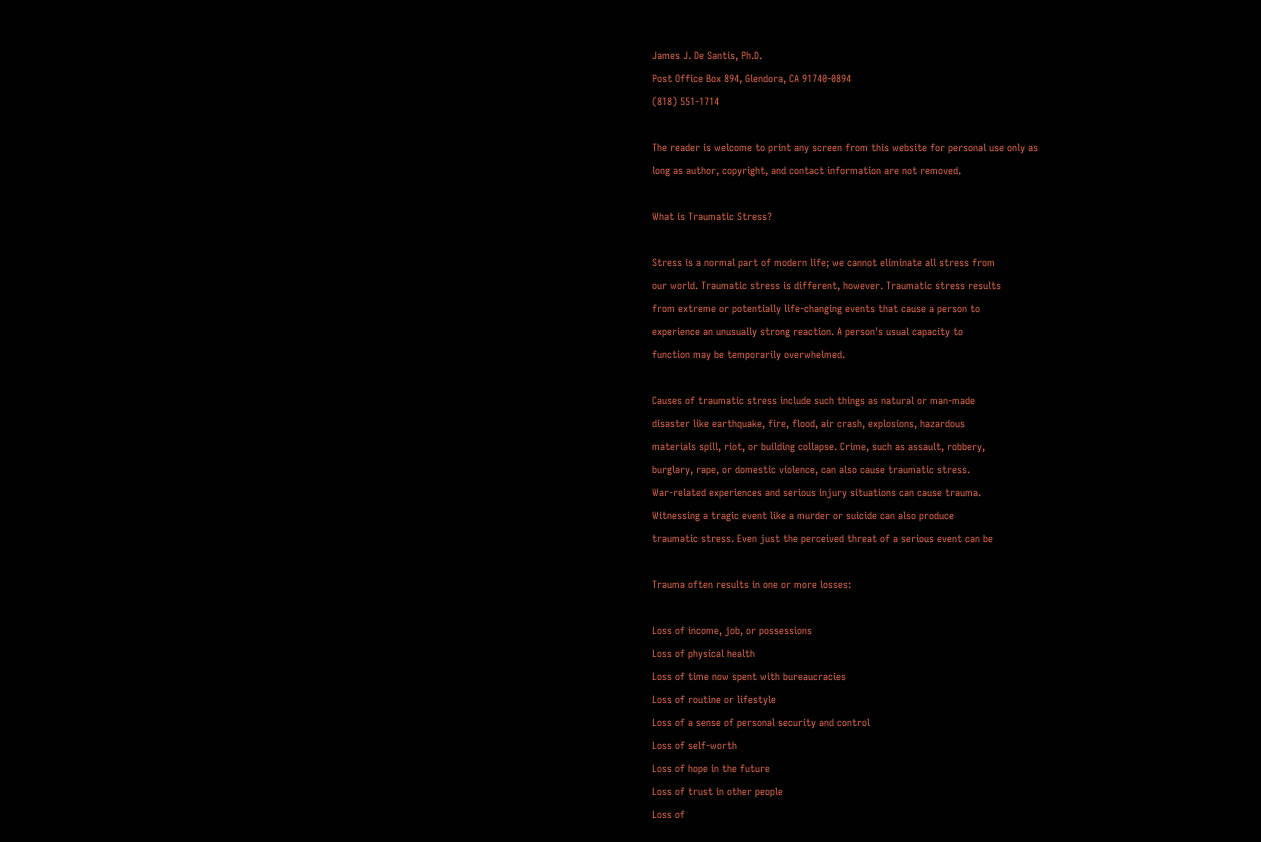James J. De Santis, Ph.D.
Post Office Box 894, Glendora, CA 91740-0894
(818) 551-1714

The reader is welcome to print any screen from this website for personal use only as
long as author, copyright, and contact information are not removed.

What is Traumatic Stress?

Stress is a normal part of modern life; we cannot eliminate all stress from
our world. Traumatic stress is different, however. Traumatic stress results
from extreme or potentially life-changing events that cause a person to
experience an unusually strong reaction. A person's usual capacity to
function may be temporarily overwhelmed.

Causes of traumatic stress include such things as natural or man-made
disaster like earthquake, fire, flood, air crash, explosions, hazardous
materials spill, riot, or building collapse. Crime, such as assault, robbery,
burglary, rape, or domestic violence, can also cause traumatic stress.
War-related experiences and serious injury situations can cause trauma.
Witnessing a tragic event like a murder or suicide can also produce
traumatic stress. Even just the perceived threat of a serious event can be

Trauma often results in one or more losses:

Loss of income, job, or possessions
Loss of physical health
Loss of time now spent with bureaucracies
Loss of routine or lifestyle
Loss of a sense of personal security and control
Loss of self-worth
Loss of hope in the future
Loss of trust in other people
Loss of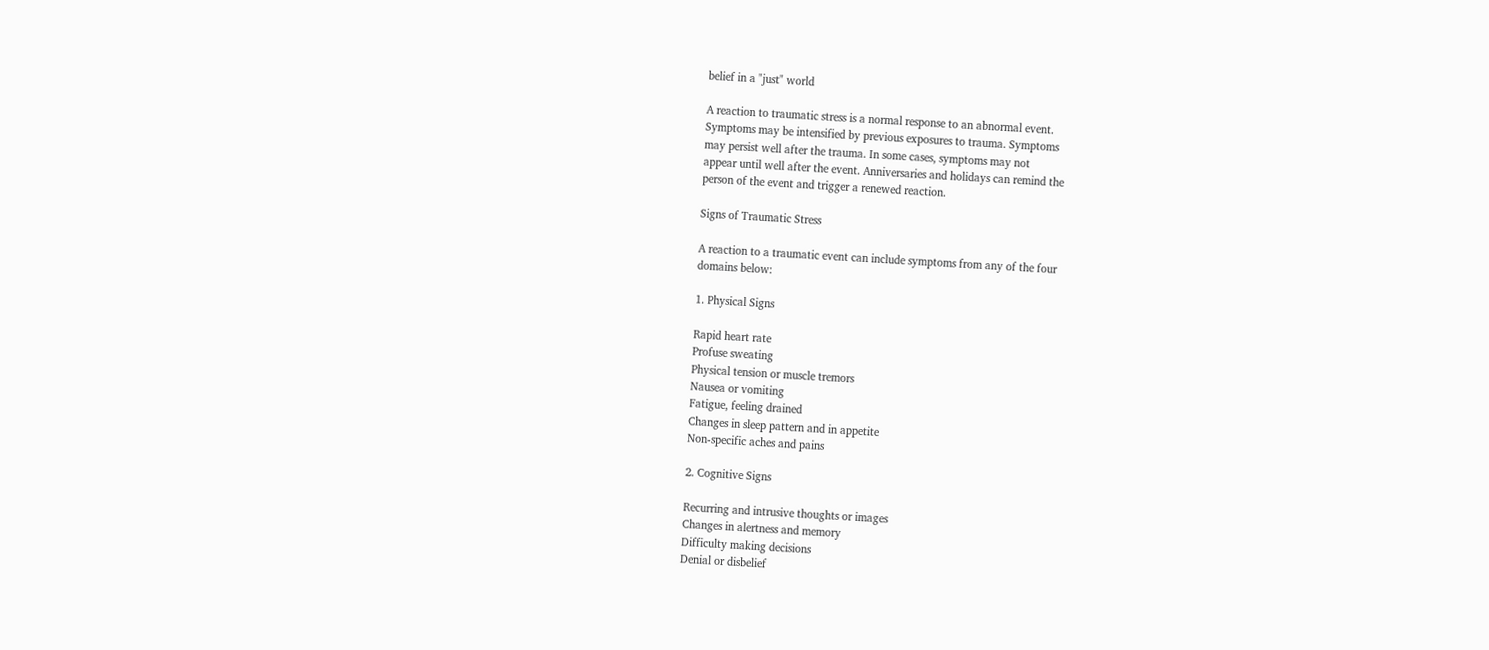belief in a "just" world

A reaction to traumatic stress is a normal response to an abnormal event.
Symptoms may be intensified by previous exposures to trauma. Symptoms
may persist well after the trauma. In some cases, symptoms may not
appear until well after the event. Anniversaries and holidays can remind the
person of the event and trigger a renewed reaction.

Signs of Traumatic Stress

A reaction to a traumatic event can include symptoms from any of the four
domains below:

1. Physical Signs

Rapid heart rate
Profuse sweating
Physical tension or muscle tremors
Nausea or vomiting
Fatigue, feeling drained
Changes in sleep pattern and in appetite
Non-specific aches and pains

2. Cognitive Signs

Recurring and intrusive thoughts or images
Changes in alertness and memory
Difficulty making decisions
Denial or disbelief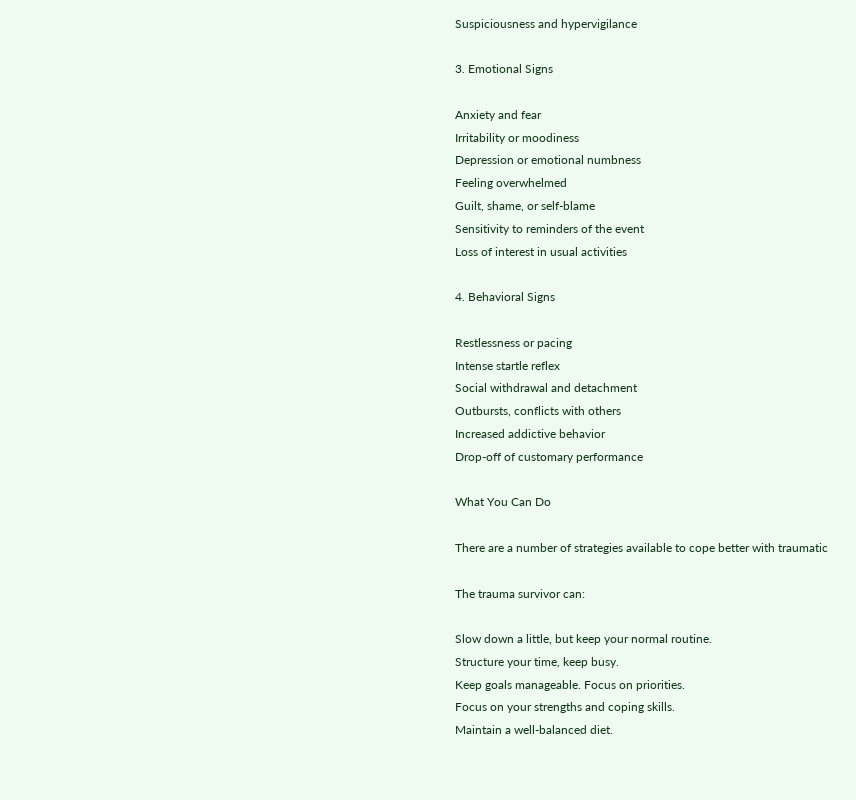Suspiciousness and hypervigilance

3. Emotional Signs

Anxiety and fear
Irritability or moodiness
Depression or emotional numbness
Feeling overwhelmed
Guilt, shame, or self-blame
Sensitivity to reminders of the event
Loss of interest in usual activities

4. Behavioral Signs

Restlessness or pacing
Intense startle reflex
Social withdrawal and detachment
Outbursts, conflicts with others
Increased addictive behavior
Drop-off of customary performance

What You Can Do

There are a number of strategies available to cope better with traumatic

The trauma survivor can:

Slow down a little, but keep your normal routine.
Structure your time, keep busy.
Keep goals manageable. Focus on priorities.
Focus on your strengths and coping skills.
Maintain a well-balanced diet.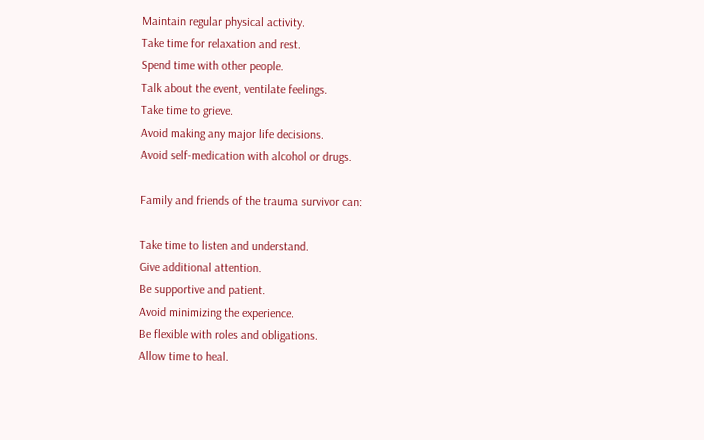Maintain regular physical activity.
Take time for relaxation and rest.
Spend time with other people.
Talk about the event, ventilate feelings.
Take time to grieve.
Avoid making any major life decisions.
Avoid self-medication with alcohol or drugs.

Family and friends of the trauma survivor can:

Take time to listen and understand.
Give additional attention.
Be supportive and patient.
Avoid minimizing the experience.
Be flexible with roles and obligations.
Allow time to heal.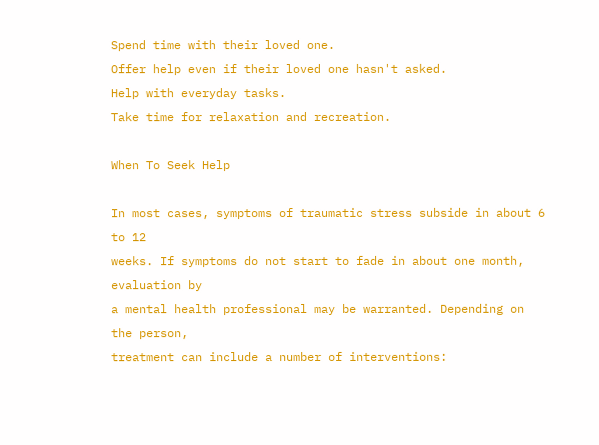Spend time with their loved one.
Offer help even if their loved one hasn't asked.
Help with everyday tasks.
Take time for relaxation and recreation.

When To Seek Help

In most cases, symptoms of traumatic stress subside in about 6 to 12
weeks. If symptoms do not start to fade in about one month, evaluation by
a mental health professional may be warranted. Depending on the person,
treatment can include a number of interventions: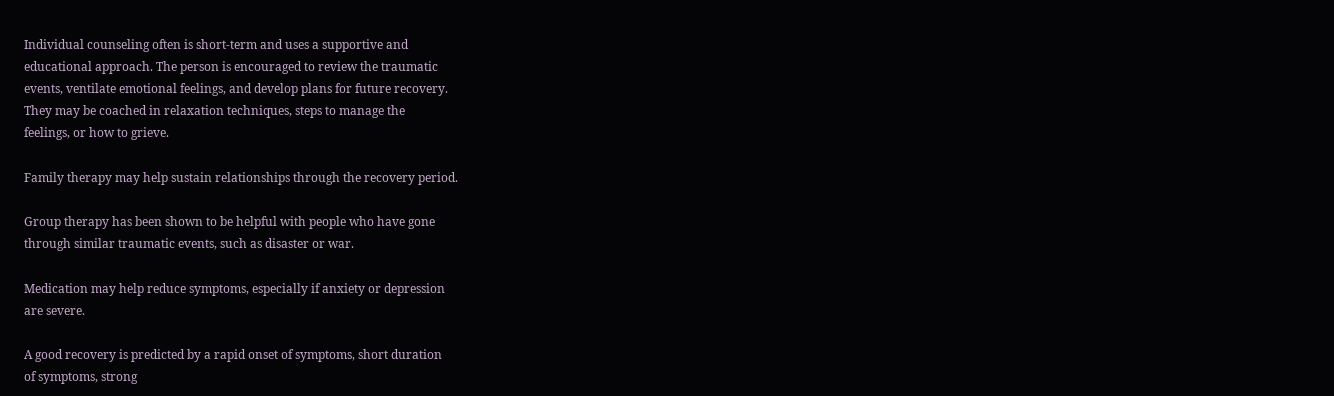Individual counseling often is short-term and uses a supportive and
educational approach. The person is encouraged to review the traumatic
events, ventilate emotional feelings, and develop plans for future recovery.
They may be coached in relaxation techniques, steps to manage the
feelings, or how to grieve.

Family therapy may help sustain relationships through the recovery period.

Group therapy has been shown to be helpful with people who have gone
through similar traumatic events, such as disaster or war.

Medication may help reduce symptoms, especially if anxiety or depression
are severe.

A good recovery is predicted by a rapid onset of symptoms, short duration
of symptoms, strong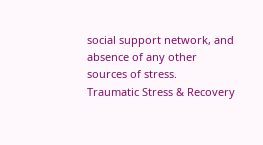social support network, and absence of any other
sources of stress.
Traumatic Stress & Recovery